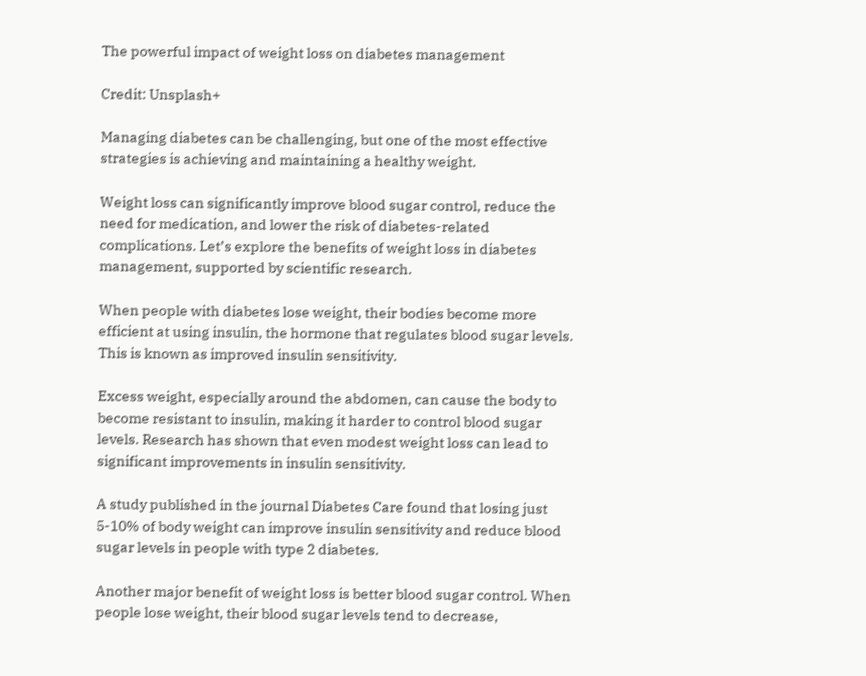The powerful impact of weight loss on diabetes management

Credit: Unsplash+

Managing diabetes can be challenging, but one of the most effective strategies is achieving and maintaining a healthy weight.

Weight loss can significantly improve blood sugar control, reduce the need for medication, and lower the risk of diabetes-related complications. Let’s explore the benefits of weight loss in diabetes management, supported by scientific research.

When people with diabetes lose weight, their bodies become more efficient at using insulin, the hormone that regulates blood sugar levels. This is known as improved insulin sensitivity.

Excess weight, especially around the abdomen, can cause the body to become resistant to insulin, making it harder to control blood sugar levels. Research has shown that even modest weight loss can lead to significant improvements in insulin sensitivity.

A study published in the journal Diabetes Care found that losing just 5-10% of body weight can improve insulin sensitivity and reduce blood sugar levels in people with type 2 diabetes.

Another major benefit of weight loss is better blood sugar control. When people lose weight, their blood sugar levels tend to decrease,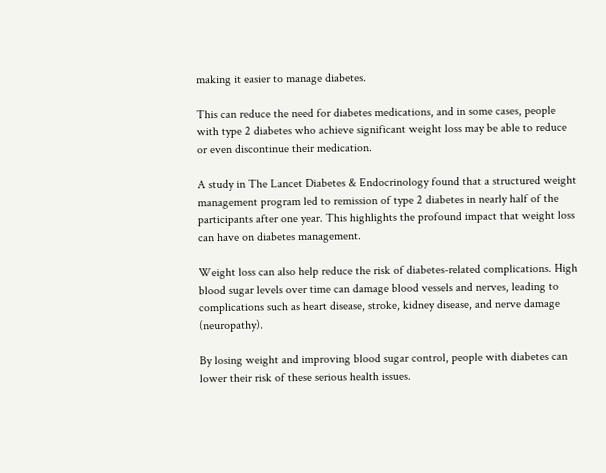making it easier to manage diabetes.

This can reduce the need for diabetes medications, and in some cases, people with type 2 diabetes who achieve significant weight loss may be able to reduce or even discontinue their medication.

A study in The Lancet Diabetes & Endocrinology found that a structured weight management program led to remission of type 2 diabetes in nearly half of the participants after one year. This highlights the profound impact that weight loss can have on diabetes management.

Weight loss can also help reduce the risk of diabetes-related complications. High blood sugar levels over time can damage blood vessels and nerves, leading to complications such as heart disease, stroke, kidney disease, and nerve damage (neuropathy).

By losing weight and improving blood sugar control, people with diabetes can lower their risk of these serious health issues.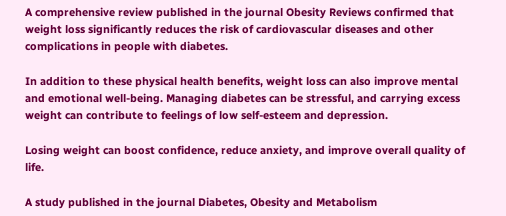A comprehensive review published in the journal Obesity Reviews confirmed that weight loss significantly reduces the risk of cardiovascular diseases and other complications in people with diabetes.

In addition to these physical health benefits, weight loss can also improve mental and emotional well-being. Managing diabetes can be stressful, and carrying excess weight can contribute to feelings of low self-esteem and depression.

Losing weight can boost confidence, reduce anxiety, and improve overall quality of life.

A study published in the journal Diabetes, Obesity and Metabolism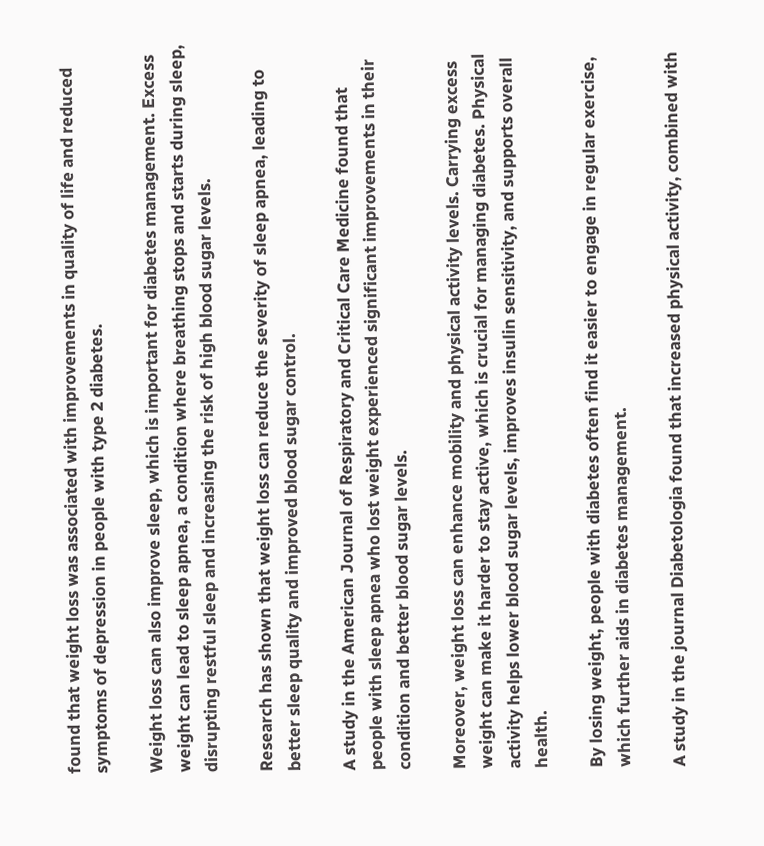found that weight loss was associated with improvements in quality of life and reduced symptoms of depression in people with type 2 diabetes.

Weight loss can also improve sleep, which is important for diabetes management. Excess weight can lead to sleep apnea, a condition where breathing stops and starts during sleep, disrupting restful sleep and increasing the risk of high blood sugar levels.

Research has shown that weight loss can reduce the severity of sleep apnea, leading to better sleep quality and improved blood sugar control.

A study in the American Journal of Respiratory and Critical Care Medicine found that people with sleep apnea who lost weight experienced significant improvements in their condition and better blood sugar levels.

Moreover, weight loss can enhance mobility and physical activity levels. Carrying excess weight can make it harder to stay active, which is crucial for managing diabetes. Physical activity helps lower blood sugar levels, improves insulin sensitivity, and supports overall health.

By losing weight, people with diabetes often find it easier to engage in regular exercise, which further aids in diabetes management.

A study in the journal Diabetologia found that increased physical activity, combined with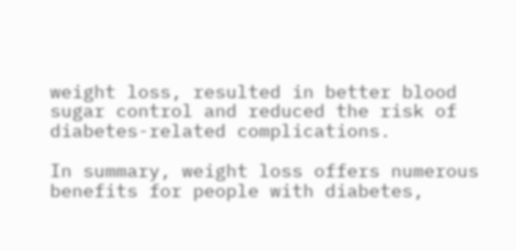weight loss, resulted in better blood sugar control and reduced the risk of diabetes-related complications.

In summary, weight loss offers numerous benefits for people with diabetes,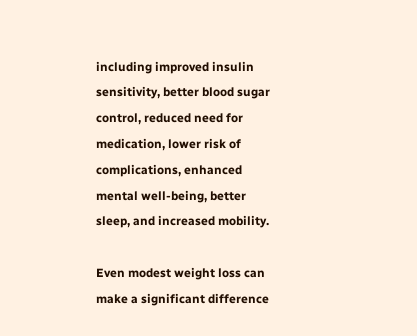including improved insulin sensitivity, better blood sugar control, reduced need for medication, lower risk of complications, enhanced mental well-being, better sleep, and increased mobility.

Even modest weight loss can make a significant difference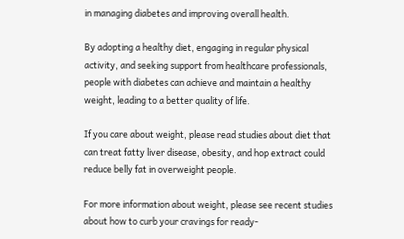in managing diabetes and improving overall health.

By adopting a healthy diet, engaging in regular physical activity, and seeking support from healthcare professionals, people with diabetes can achieve and maintain a healthy weight, leading to a better quality of life.

If you care about weight, please read studies about diet that can treat fatty liver disease, obesity, and hop extract could reduce belly fat in overweight people.

For more information about weight, please see recent studies about how to curb your cravings for ready-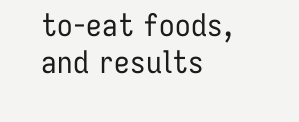to-eat foods, and results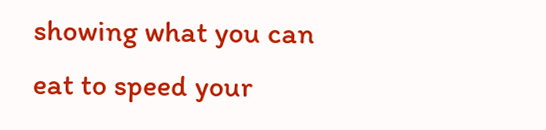showing what you can eat to speed your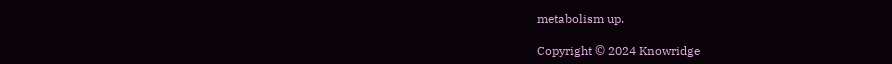metabolism up.

Copyright © 2024 Knowridge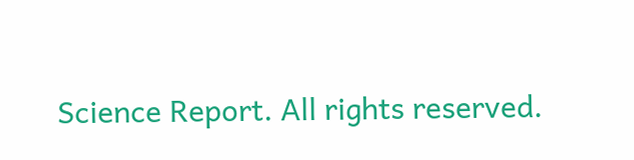Science Report. All rights reserved.